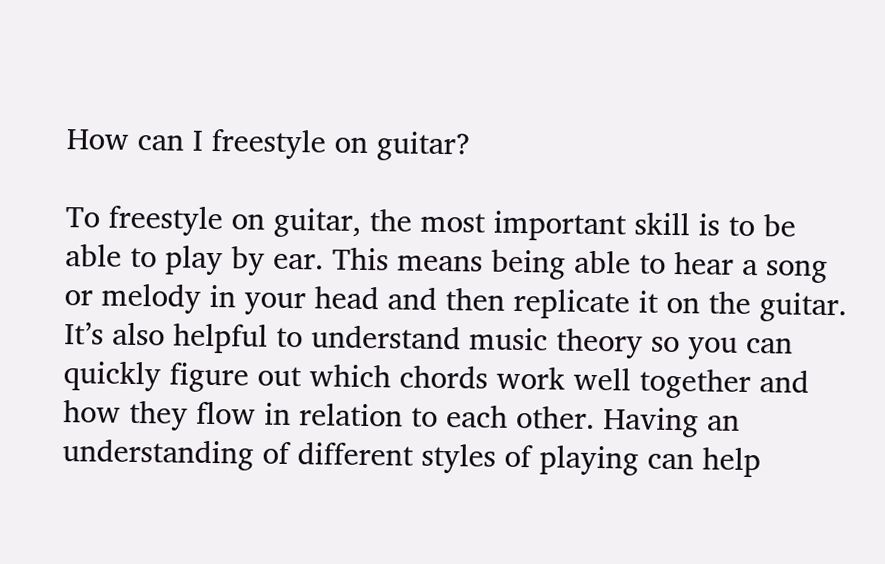How can I freestyle on guitar?

To freestyle on guitar, the most important skill is to be able to play by ear. This means being able to hear a song or melody in your head and then replicate it on the guitar. It’s also helpful to understand music theory so you can quickly figure out which chords work well together and how they flow in relation to each other. Having an understanding of different styles of playing can help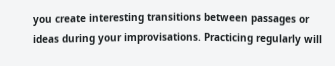you create interesting transitions between passages or ideas during your improvisations. Practicing regularly will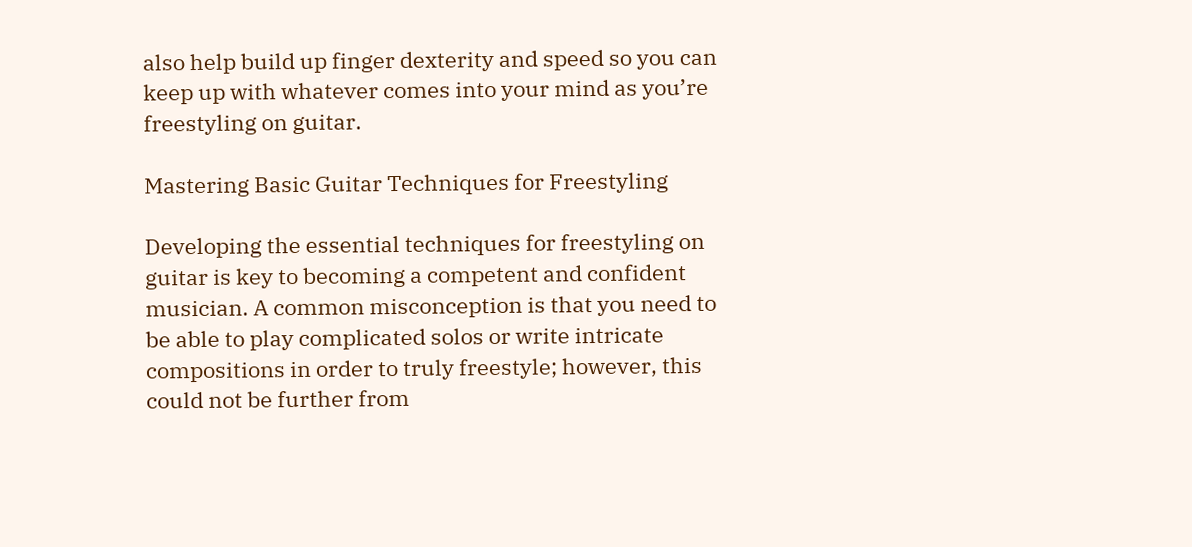also help build up finger dexterity and speed so you can keep up with whatever comes into your mind as you’re freestyling on guitar.

Mastering Basic Guitar Techniques for Freestyling

Developing the essential techniques for freestyling on guitar is key to becoming a competent and confident musician. A common misconception is that you need to be able to play complicated solos or write intricate compositions in order to truly freestyle; however, this could not be further from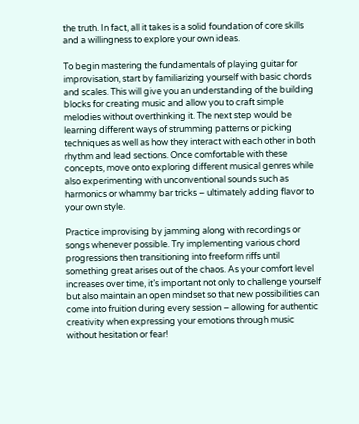the truth. In fact, all it takes is a solid foundation of core skills and a willingness to explore your own ideas.

To begin mastering the fundamentals of playing guitar for improvisation, start by familiarizing yourself with basic chords and scales. This will give you an understanding of the building blocks for creating music and allow you to craft simple melodies without overthinking it. The next step would be learning different ways of strumming patterns or picking techniques as well as how they interact with each other in both rhythm and lead sections. Once comfortable with these concepts, move onto exploring different musical genres while also experimenting with unconventional sounds such as harmonics or whammy bar tricks – ultimately adding flavor to your own style.

Practice improvising by jamming along with recordings or songs whenever possible. Try implementing various chord progressions then transitioning into freeform riffs until something great arises out of the chaos. As your comfort level increases over time, it’s important not only to challenge yourself but also maintain an open mindset so that new possibilities can come into fruition during every session – allowing for authentic creativity when expressing your emotions through music without hesitation or fear!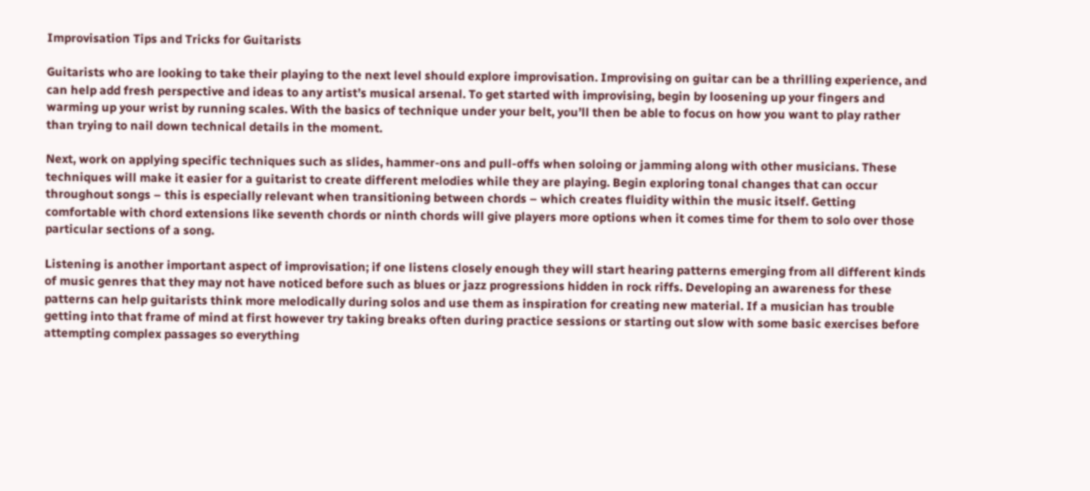Improvisation Tips and Tricks for Guitarists

Guitarists who are looking to take their playing to the next level should explore improvisation. Improvising on guitar can be a thrilling experience, and can help add fresh perspective and ideas to any artist’s musical arsenal. To get started with improvising, begin by loosening up your fingers and warming up your wrist by running scales. With the basics of technique under your belt, you’ll then be able to focus on how you want to play rather than trying to nail down technical details in the moment.

Next, work on applying specific techniques such as slides, hammer-ons and pull-offs when soloing or jamming along with other musicians. These techniques will make it easier for a guitarist to create different melodies while they are playing. Begin exploring tonal changes that can occur throughout songs – this is especially relevant when transitioning between chords – which creates fluidity within the music itself. Getting comfortable with chord extensions like seventh chords or ninth chords will give players more options when it comes time for them to solo over those particular sections of a song.

Listening is another important aspect of improvisation; if one listens closely enough they will start hearing patterns emerging from all different kinds of music genres that they may not have noticed before such as blues or jazz progressions hidden in rock riffs. Developing an awareness for these patterns can help guitarists think more melodically during solos and use them as inspiration for creating new material. If a musician has trouble getting into that frame of mind at first however try taking breaks often during practice sessions or starting out slow with some basic exercises before attempting complex passages so everything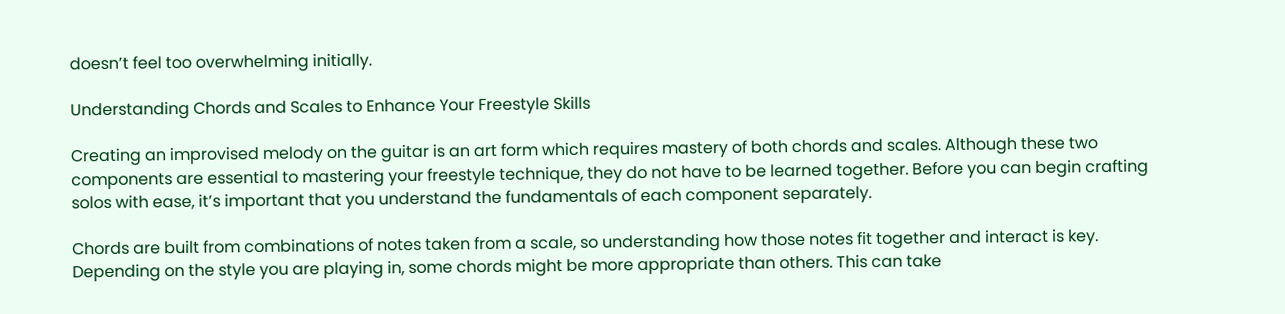doesn’t feel too overwhelming initially.

Understanding Chords and Scales to Enhance Your Freestyle Skills

Creating an improvised melody on the guitar is an art form which requires mastery of both chords and scales. Although these two components are essential to mastering your freestyle technique, they do not have to be learned together. Before you can begin crafting solos with ease, it’s important that you understand the fundamentals of each component separately.

Chords are built from combinations of notes taken from a scale, so understanding how those notes fit together and interact is key. Depending on the style you are playing in, some chords might be more appropriate than others. This can take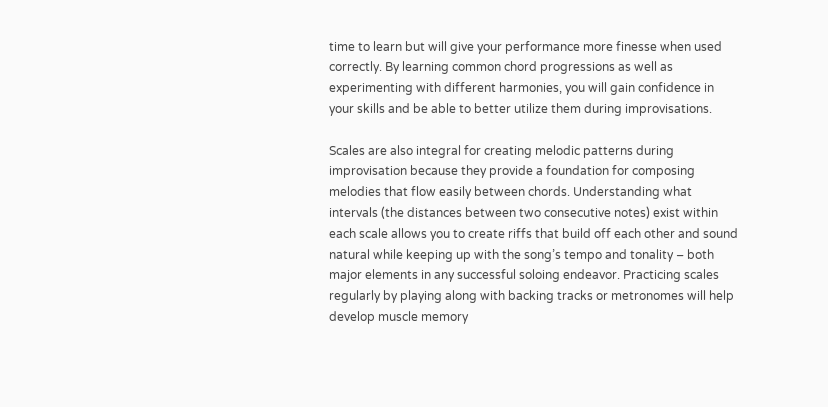time to learn but will give your performance more finesse when used correctly. By learning common chord progressions as well as experimenting with different harmonies, you will gain confidence in your skills and be able to better utilize them during improvisations.

Scales are also integral for creating melodic patterns during improvisation because they provide a foundation for composing melodies that flow easily between chords. Understanding what intervals (the distances between two consecutive notes) exist within each scale allows you to create riffs that build off each other and sound natural while keeping up with the song’s tempo and tonality – both major elements in any successful soloing endeavor. Practicing scales regularly by playing along with backing tracks or metronomes will help develop muscle memory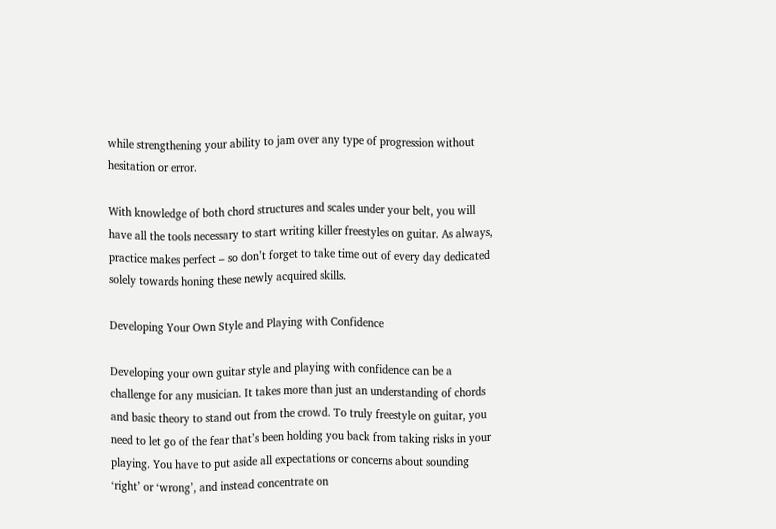while strengthening your ability to jam over any type of progression without hesitation or error.

With knowledge of both chord structures and scales under your belt, you will have all the tools necessary to start writing killer freestyles on guitar. As always, practice makes perfect – so don’t forget to take time out of every day dedicated solely towards honing these newly acquired skills.

Developing Your Own Style and Playing with Confidence

Developing your own guitar style and playing with confidence can be a challenge for any musician. It takes more than just an understanding of chords and basic theory to stand out from the crowd. To truly freestyle on guitar, you need to let go of the fear that’s been holding you back from taking risks in your playing. You have to put aside all expectations or concerns about sounding ‘right’ or ‘wrong’, and instead concentrate on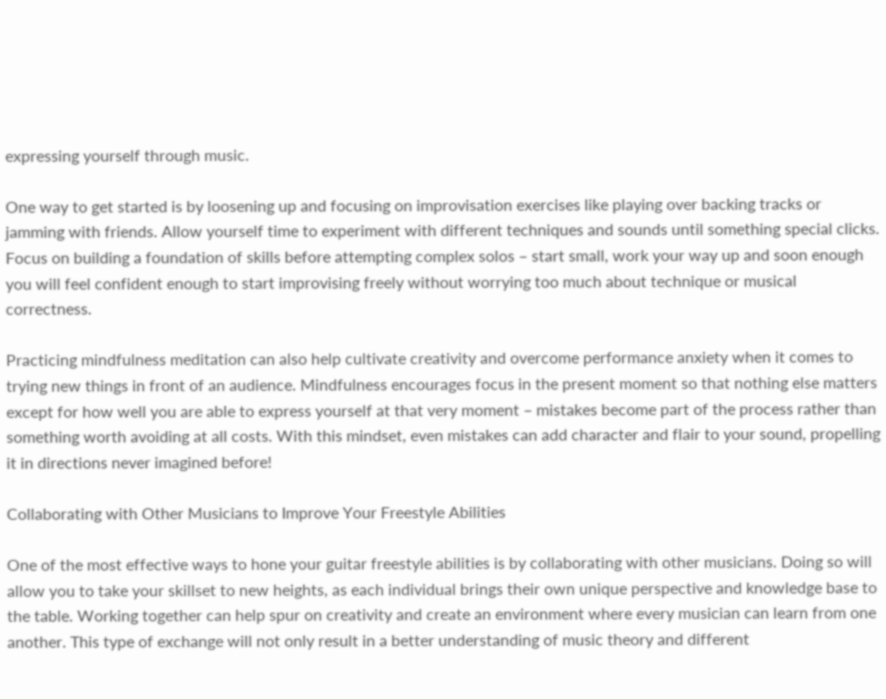expressing yourself through music.

One way to get started is by loosening up and focusing on improvisation exercises like playing over backing tracks or jamming with friends. Allow yourself time to experiment with different techniques and sounds until something special clicks. Focus on building a foundation of skills before attempting complex solos – start small, work your way up and soon enough you will feel confident enough to start improvising freely without worrying too much about technique or musical correctness.

Practicing mindfulness meditation can also help cultivate creativity and overcome performance anxiety when it comes to trying new things in front of an audience. Mindfulness encourages focus in the present moment so that nothing else matters except for how well you are able to express yourself at that very moment – mistakes become part of the process rather than something worth avoiding at all costs. With this mindset, even mistakes can add character and flair to your sound, propelling it in directions never imagined before!

Collaborating with Other Musicians to Improve Your Freestyle Abilities

One of the most effective ways to hone your guitar freestyle abilities is by collaborating with other musicians. Doing so will allow you to take your skillset to new heights, as each individual brings their own unique perspective and knowledge base to the table. Working together can help spur on creativity and create an environment where every musician can learn from one another. This type of exchange will not only result in a better understanding of music theory and different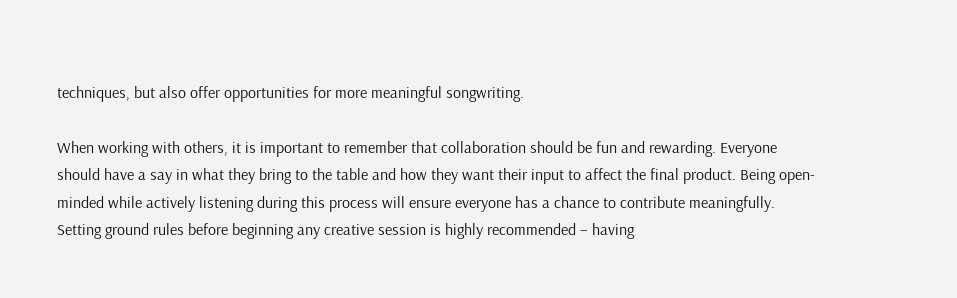techniques, but also offer opportunities for more meaningful songwriting.

When working with others, it is important to remember that collaboration should be fun and rewarding. Everyone should have a say in what they bring to the table and how they want their input to affect the final product. Being open-minded while actively listening during this process will ensure everyone has a chance to contribute meaningfully. Setting ground rules before beginning any creative session is highly recommended – having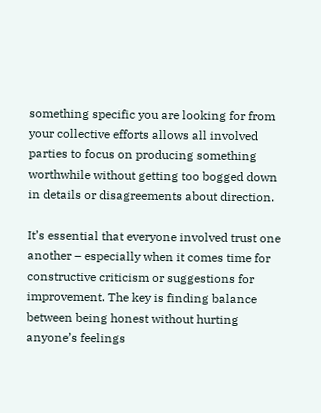something specific you are looking for from your collective efforts allows all involved parties to focus on producing something worthwhile without getting too bogged down in details or disagreements about direction.

It’s essential that everyone involved trust one another – especially when it comes time for constructive criticism or suggestions for improvement. The key is finding balance between being honest without hurting anyone’s feelings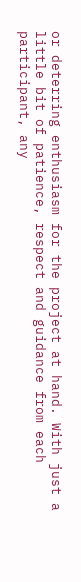or deterring enthusiasm for the project at hand. With just a little bit of patience, respect and guidance from each participant, any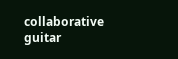collaborative guitar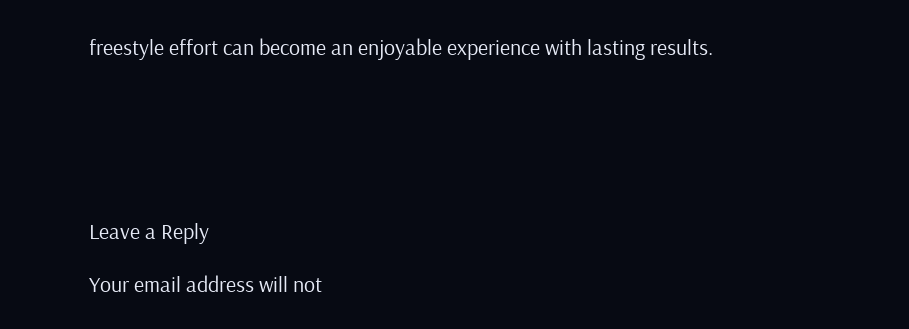freestyle effort can become an enjoyable experience with lasting results.






Leave a Reply

Your email address will not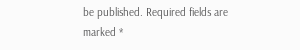be published. Required fields are marked *